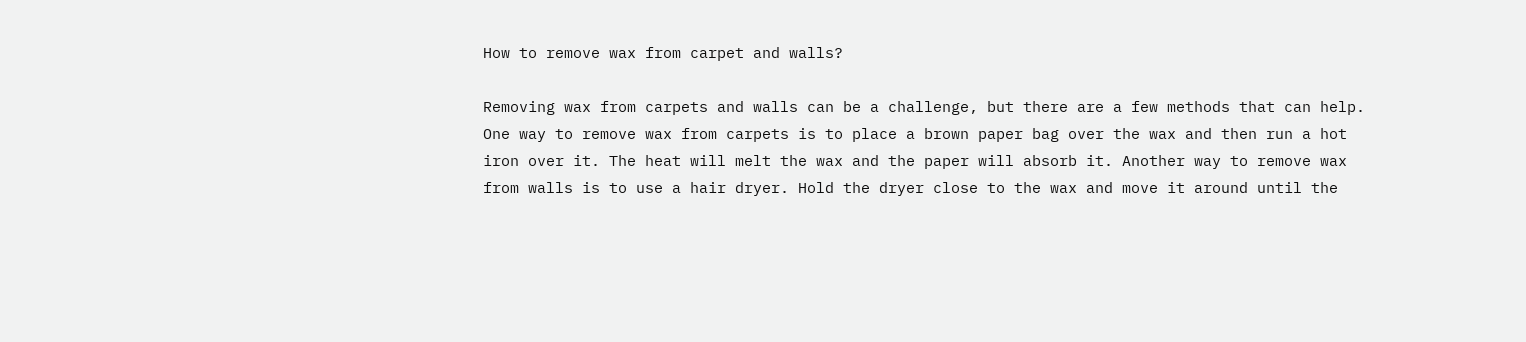How to remove wax from carpet and walls?

Removing wax from carpets and walls can be a challenge, but there are a few methods that can help. One way to remove wax from carpets is to place a brown paper bag over the wax and then run a hot iron over it. The heat will melt the wax and the paper will absorb it. Another way to remove wax from walls is to use a hair dryer. Hold the dryer close to the wax and move it around until the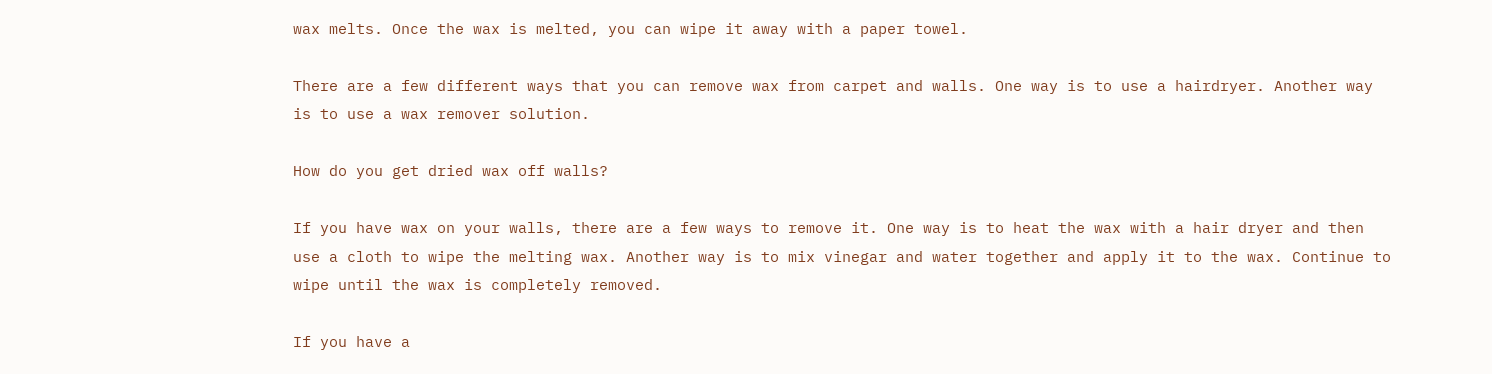wax melts. Once the wax is melted, you can wipe it away with a paper towel.

There are a few different ways that you can remove wax from carpet and walls. One way is to use a hairdryer. Another way is to use a wax remover solution.

How do you get dried wax off walls?

If you have wax on your walls, there are a few ways to remove it. One way is to heat the wax with a hair dryer and then use a cloth to wipe the melting wax. Another way is to mix vinegar and water together and apply it to the wax. Continue to wipe until the wax is completely removed.

If you have a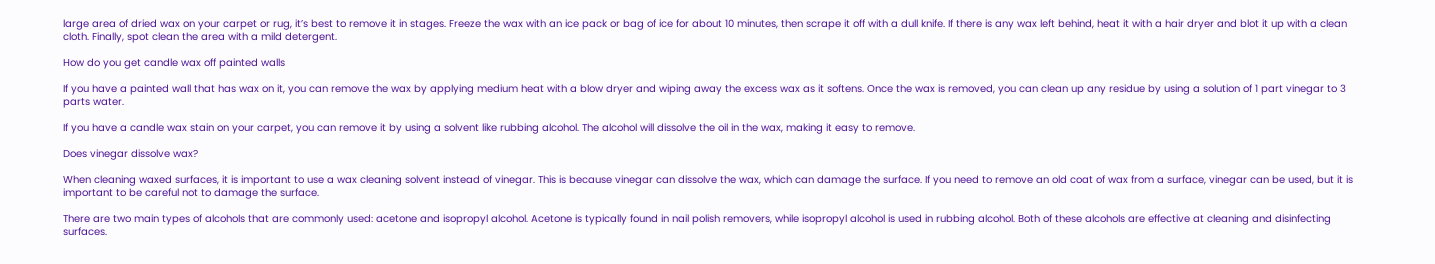large area of dried wax on your carpet or rug, it’s best to remove it in stages. Freeze the wax with an ice pack or bag of ice for about 10 minutes, then scrape it off with a dull knife. If there is any wax left behind, heat it with a hair dryer and blot it up with a clean cloth. Finally, spot clean the area with a mild detergent.

How do you get candle wax off painted walls

If you have a painted wall that has wax on it, you can remove the wax by applying medium heat with a blow dryer and wiping away the excess wax as it softens. Once the wax is removed, you can clean up any residue by using a solution of 1 part vinegar to 3 parts water.

If you have a candle wax stain on your carpet, you can remove it by using a solvent like rubbing alcohol. The alcohol will dissolve the oil in the wax, making it easy to remove.

Does vinegar dissolve wax?

When cleaning waxed surfaces, it is important to use a wax cleaning solvent instead of vinegar. This is because vinegar can dissolve the wax, which can damage the surface. If you need to remove an old coat of wax from a surface, vinegar can be used, but it is important to be careful not to damage the surface.

There are two main types of alcohols that are commonly used: acetone and isopropyl alcohol. Acetone is typically found in nail polish removers, while isopropyl alcohol is used in rubbing alcohol. Both of these alcohols are effective at cleaning and disinfecting surfaces.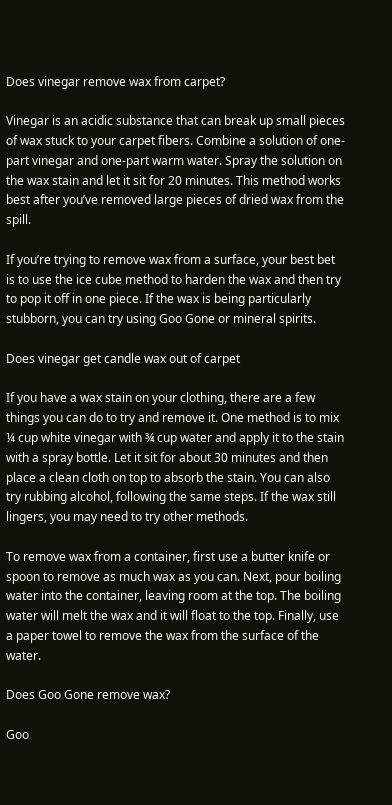Does vinegar remove wax from carpet?

Vinegar is an acidic substance that can break up small pieces of wax stuck to your carpet fibers. Combine a solution of one-part vinegar and one-part warm water. Spray the solution on the wax stain and let it sit for 20 minutes. This method works best after you’ve removed large pieces of dried wax from the spill.

If you’re trying to remove wax from a surface, your best bet is to use the ice cube method to harden the wax and then try to pop it off in one piece. If the wax is being particularly stubborn, you can try using Goo Gone or mineral spirits.

Does vinegar get candle wax out of carpet

If you have a wax stain on your clothing, there are a few things you can do to try and remove it. One method is to mix ¼ cup white vinegar with ¾ cup water and apply it to the stain with a spray bottle. Let it sit for about 30 minutes and then place a clean cloth on top to absorb the stain. You can also try rubbing alcohol, following the same steps. If the wax still lingers, you may need to try other methods.

To remove wax from a container, first use a butter knife or spoon to remove as much wax as you can. Next, pour boiling water into the container, leaving room at the top. The boiling water will melt the wax and it will float to the top. Finally, use a paper towel to remove the wax from the surface of the water.

Does Goo Gone remove wax?

Goo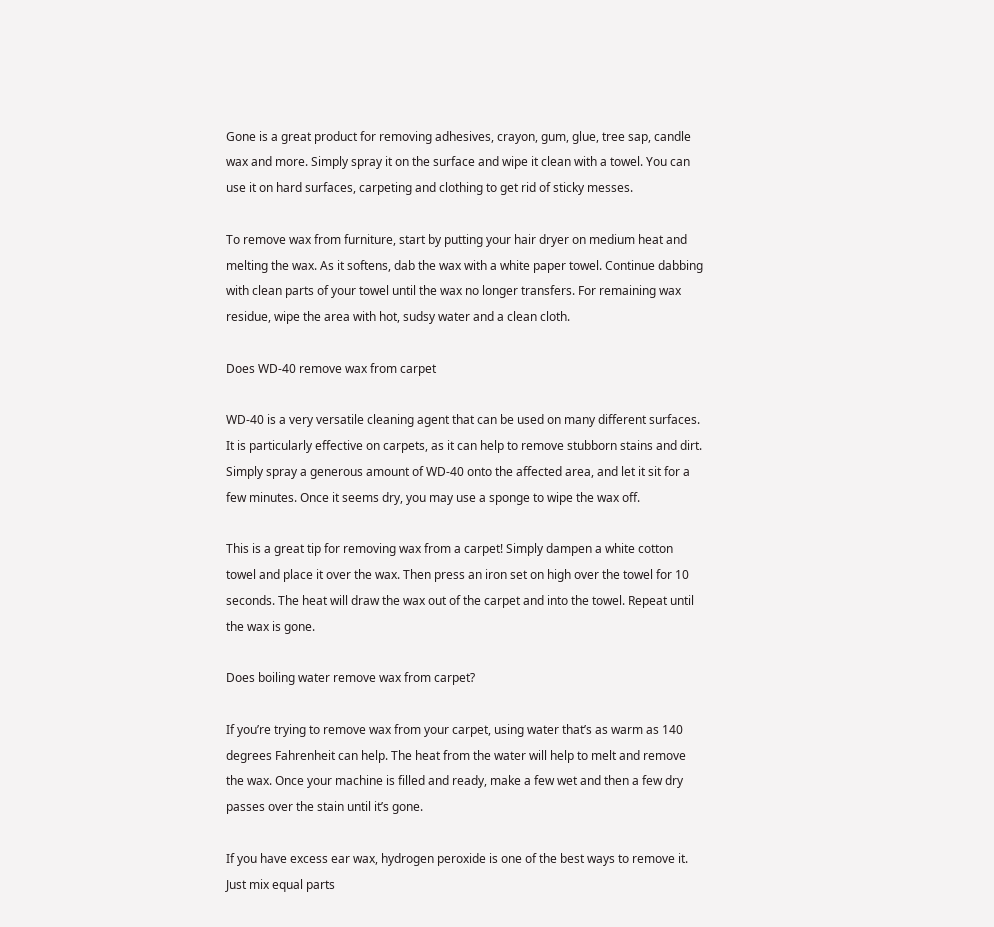Gone is a great product for removing adhesives, crayon, gum, glue, tree sap, candle wax and more. Simply spray it on the surface and wipe it clean with a towel. You can use it on hard surfaces, carpeting and clothing to get rid of sticky messes.

To remove wax from furniture, start by putting your hair dryer on medium heat and melting the wax. As it softens, dab the wax with a white paper towel. Continue dabbing with clean parts of your towel until the wax no longer transfers. For remaining wax residue, wipe the area with hot, sudsy water and a clean cloth.

Does WD-40 remove wax from carpet

WD-40 is a very versatile cleaning agent that can be used on many different surfaces. It is particularly effective on carpets, as it can help to remove stubborn stains and dirt. Simply spray a generous amount of WD-40 onto the affected area, and let it sit for a few minutes. Once it seems dry, you may use a sponge to wipe the wax off.

This is a great tip for removing wax from a carpet! Simply dampen a white cotton towel and place it over the wax. Then press an iron set on high over the towel for 10 seconds. The heat will draw the wax out of the carpet and into the towel. Repeat until the wax is gone.

Does boiling water remove wax from carpet?

If you’re trying to remove wax from your carpet, using water that’s as warm as 140 degrees Fahrenheit can help. The heat from the water will help to melt and remove the wax. Once your machine is filled and ready, make a few wet and then a few dry passes over the stain until it’s gone.

If you have excess ear wax, hydrogen peroxide is one of the best ways to remove it. Just mix equal parts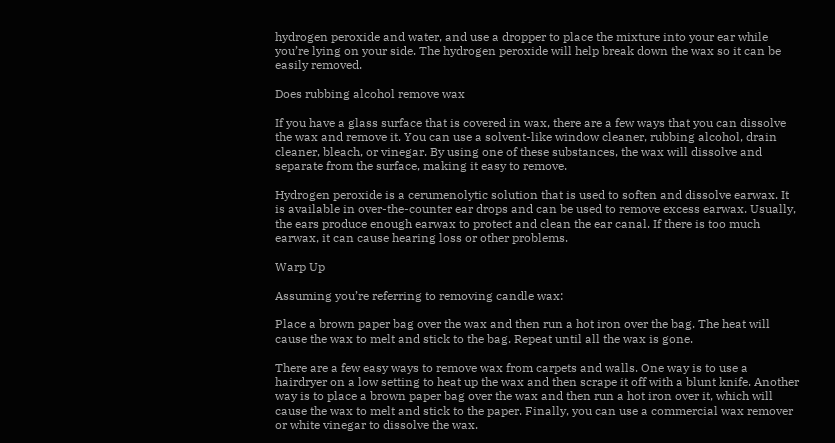hydrogen peroxide and water, and use a dropper to place the mixture into your ear while you’re lying on your side. The hydrogen peroxide will help break down the wax so it can be easily removed.

Does rubbing alcohol remove wax

If you have a glass surface that is covered in wax, there are a few ways that you can dissolve the wax and remove it. You can use a solvent-like window cleaner, rubbing alcohol, drain cleaner, bleach, or vinegar. By using one of these substances, the wax will dissolve and separate from the surface, making it easy to remove.

Hydrogen peroxide is a cerumenolytic solution that is used to soften and dissolve earwax. It is available in over-the-counter ear drops and can be used to remove excess earwax. Usually, the ears produce enough earwax to protect and clean the ear canal. If there is too much earwax, it can cause hearing loss or other problems.

Warp Up

Assuming you’re referring to removing candle wax:

Place a brown paper bag over the wax and then run a hot iron over the bag. The heat will cause the wax to melt and stick to the bag. Repeat until all the wax is gone.

There are a few easy ways to remove wax from carpets and walls. One way is to use a hairdryer on a low setting to heat up the wax and then scrape it off with a blunt knife. Another way is to place a brown paper bag over the wax and then run a hot iron over it, which will cause the wax to melt and stick to the paper. Finally, you can use a commercial wax remover or white vinegar to dissolve the wax.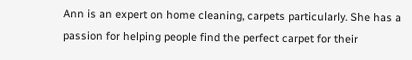Ann is an expert on home cleaning, carpets particularly. She has a passion for helping people find the perfect carpet for their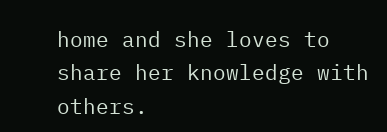home and she loves to share her knowledge with others.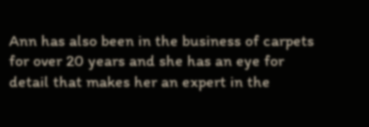Ann has also been in the business of carpets for over 20 years and she has an eye for detail that makes her an expert in the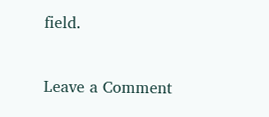field.

Leave a Comment